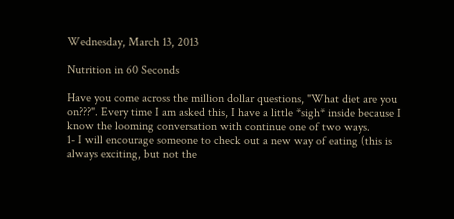Wednesday, March 13, 2013

Nutrition in 60 Seconds

Have you come across the million dollar questions, "What diet are you on???". Every time I am asked this, I have a little *sigh* inside because I know the looming conversation with continue one of two ways.
1- I will encourage someone to check out a new way of eating (this is always exciting, but not the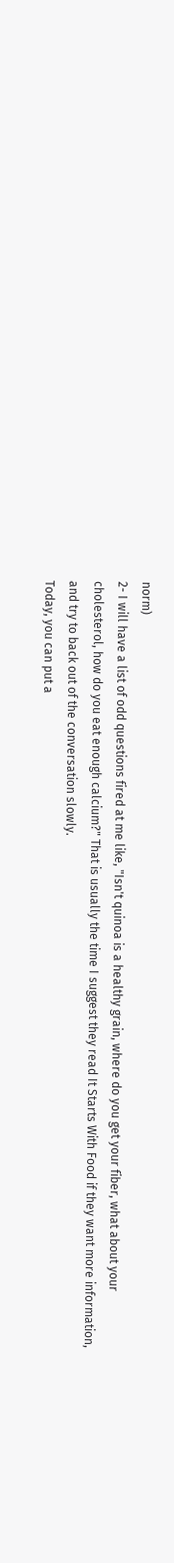norm)
2- I will have a list of odd questions fired at me like, "Isn't quinoa is a healthy grain, where do you get your fiber, what about your cholesterol, how do you eat enough calcium?" That is usually the time I suggest they read It Starts With Food if they want more information, and try to back out of the conversation slowly.
Today, you can put a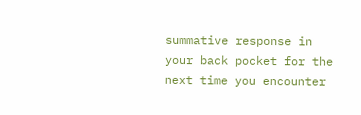summative response in your back pocket for the next time you encounter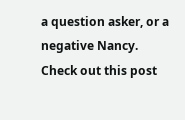a question asker, or a negative Nancy. Check out this post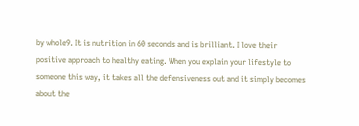by whole9. It is nutrition in 60 seconds and is brilliant. I love their positive approach to healthy eating. When you explain your lifestyle to someone this way, it takes all the defensiveness out and it simply becomes about the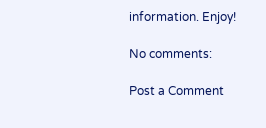information. Enjoy!

No comments:

Post a Comment